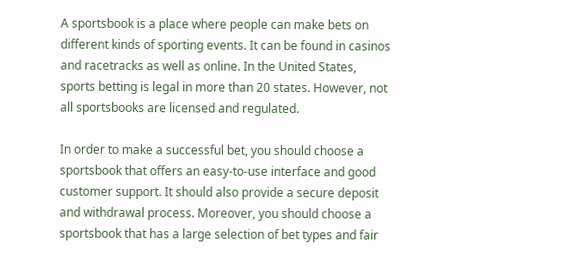A sportsbook is a place where people can make bets on different kinds of sporting events. It can be found in casinos and racetracks as well as online. In the United States, sports betting is legal in more than 20 states. However, not all sportsbooks are licensed and regulated.

In order to make a successful bet, you should choose a sportsbook that offers an easy-to-use interface and good customer support. It should also provide a secure deposit and withdrawal process. Moreover, you should choose a sportsbook that has a large selection of bet types and fair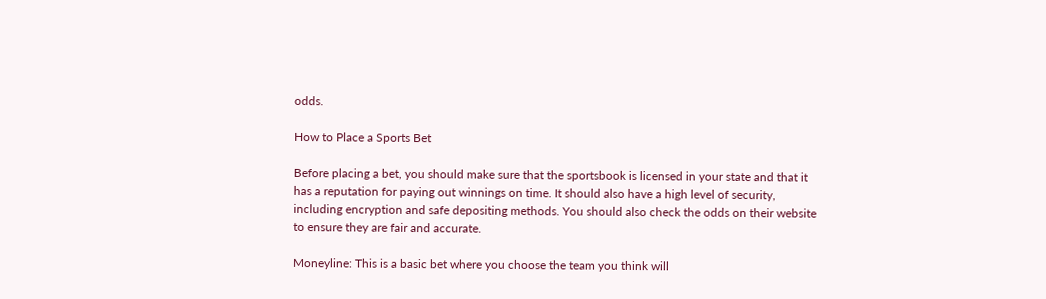odds.

How to Place a Sports Bet

Before placing a bet, you should make sure that the sportsbook is licensed in your state and that it has a reputation for paying out winnings on time. It should also have a high level of security, including encryption and safe depositing methods. You should also check the odds on their website to ensure they are fair and accurate.

Moneyline: This is a basic bet where you choose the team you think will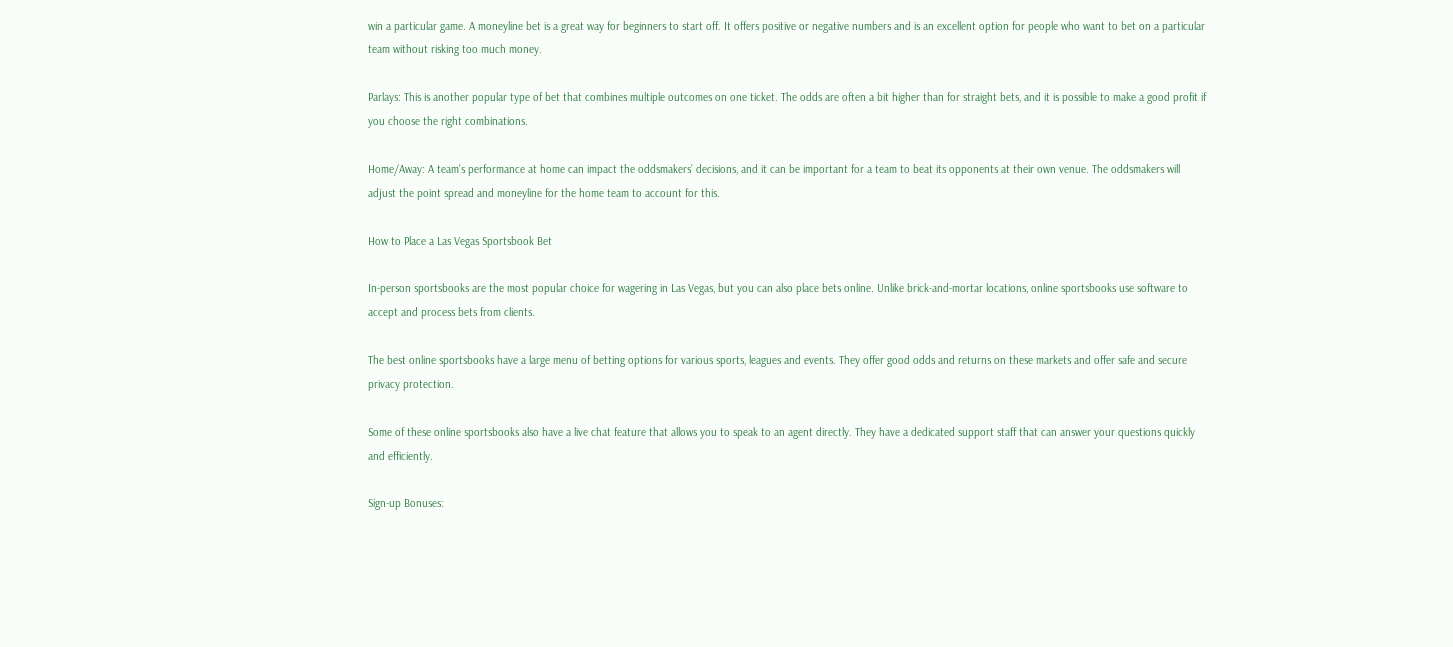win a particular game. A moneyline bet is a great way for beginners to start off. It offers positive or negative numbers and is an excellent option for people who want to bet on a particular team without risking too much money.

Parlays: This is another popular type of bet that combines multiple outcomes on one ticket. The odds are often a bit higher than for straight bets, and it is possible to make a good profit if you choose the right combinations.

Home/Away: A team’s performance at home can impact the oddsmakers’ decisions, and it can be important for a team to beat its opponents at their own venue. The oddsmakers will adjust the point spread and moneyline for the home team to account for this.

How to Place a Las Vegas Sportsbook Bet

In-person sportsbooks are the most popular choice for wagering in Las Vegas, but you can also place bets online. Unlike brick-and-mortar locations, online sportsbooks use software to accept and process bets from clients.

The best online sportsbooks have a large menu of betting options for various sports, leagues and events. They offer good odds and returns on these markets and offer safe and secure privacy protection.

Some of these online sportsbooks also have a live chat feature that allows you to speak to an agent directly. They have a dedicated support staff that can answer your questions quickly and efficiently.

Sign-up Bonuses: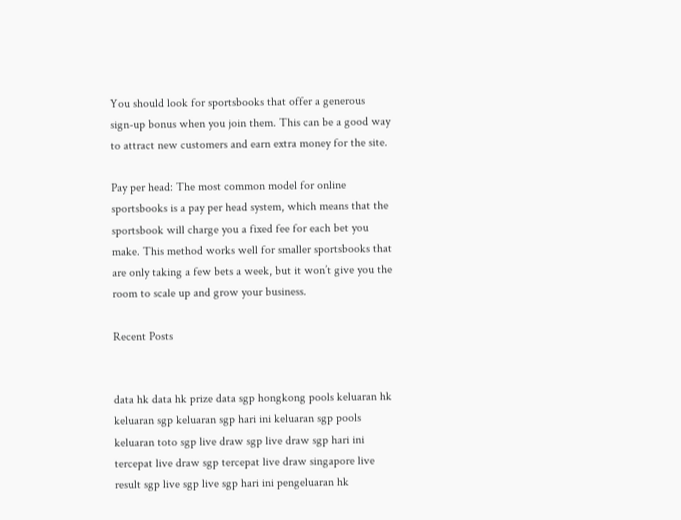You should look for sportsbooks that offer a generous sign-up bonus when you join them. This can be a good way to attract new customers and earn extra money for the site.

Pay per head: The most common model for online sportsbooks is a pay per head system, which means that the sportsbook will charge you a fixed fee for each bet you make. This method works well for smaller sportsbooks that are only taking a few bets a week, but it won’t give you the room to scale up and grow your business.

Recent Posts


data hk data hk prize data sgp hongkong pools keluaran hk keluaran sgp keluaran sgp hari ini keluaran sgp pools keluaran toto sgp live draw sgp live draw sgp hari ini tercepat live draw sgp tercepat live draw singapore live result sgp live sgp live sgp hari ini pengeluaran hk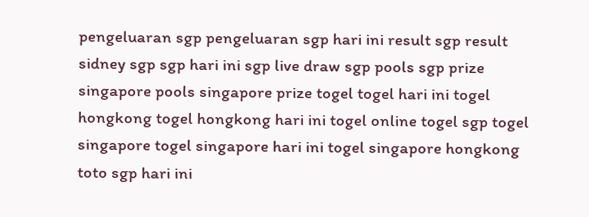pengeluaran sgp pengeluaran sgp hari ini result sgp result sidney sgp sgp hari ini sgp live draw sgp pools sgp prize singapore pools singapore prize togel togel hari ini togel hongkong togel hongkong hari ini togel online togel sgp togel singapore togel singapore hari ini togel singapore hongkong toto sgp hari ini